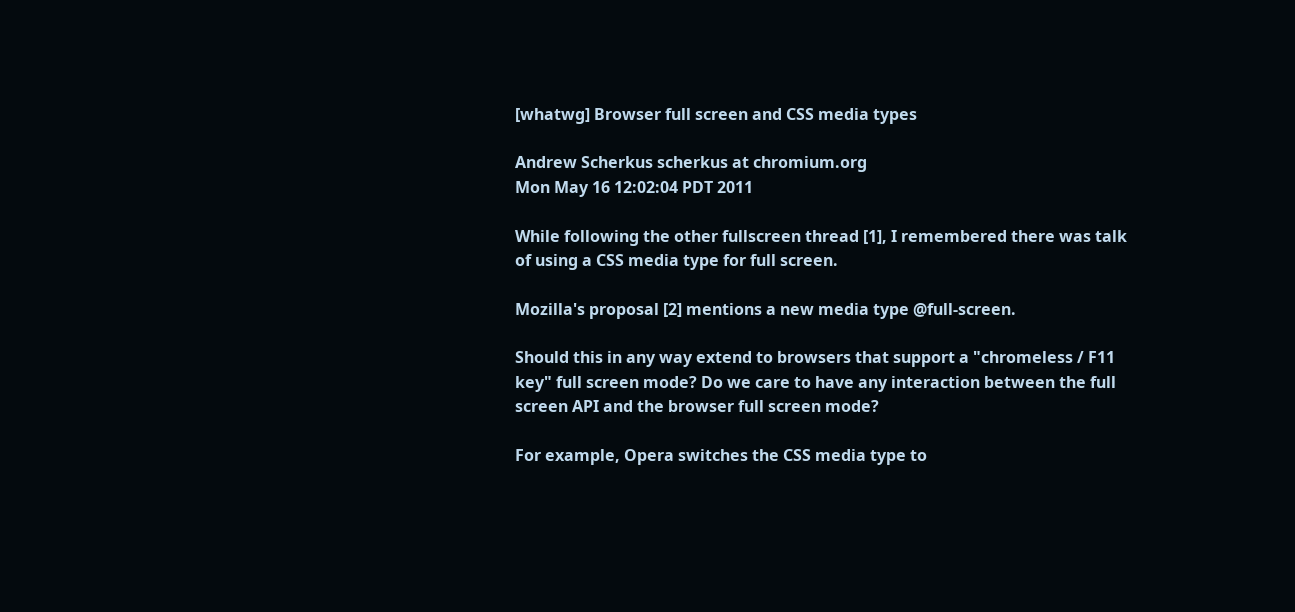[whatwg] Browser full screen and CSS media types

Andrew Scherkus scherkus at chromium.org
Mon May 16 12:02:04 PDT 2011

While following the other fullscreen thread [1], I remembered there was talk
of using a CSS media type for full screen.

Mozilla's proposal [2] mentions a new media type @full-screen.

Should this in any way extend to browsers that support a "chromeless / F11
key" full screen mode? Do we care to have any interaction between the full
screen API and the browser full screen mode?

For example, Opera switches the CSS media type to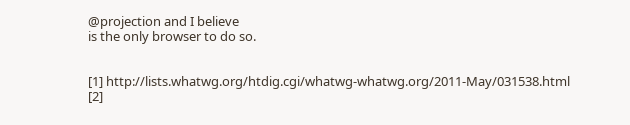@projection and I believe
is the only browser to do so.


[1] http://lists.whatwg.org/htdig.cgi/whatwg-whatwg.org/2011-May/031538.html
[2]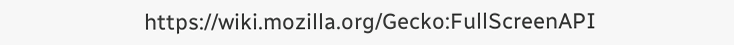https://wiki.mozilla.org/Gecko:FullScreenAPI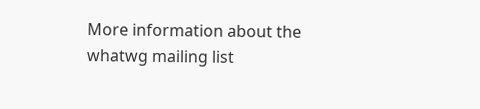More information about the whatwg mailing list